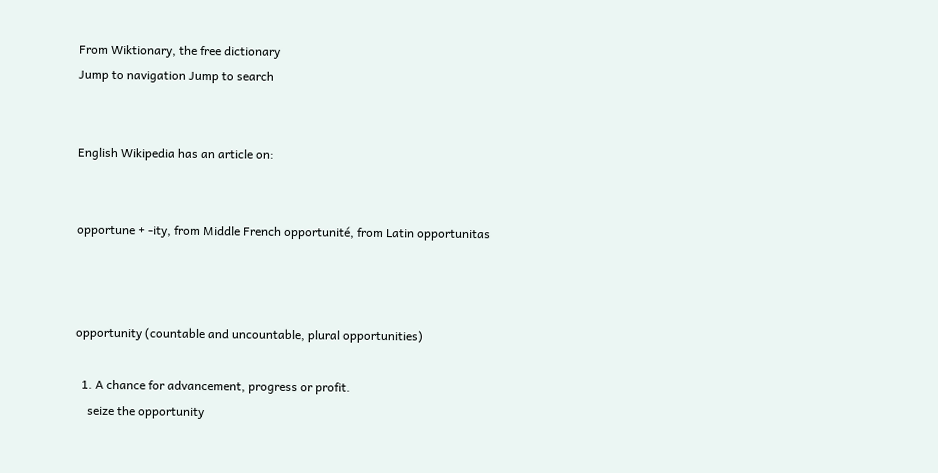From Wiktionary, the free dictionary
Jump to navigation Jump to search


English Wikipedia has an article on:


opportune + -ity, from Middle French opportunité, from Latin opportunitas



opportunity (countable and uncountable, plural opportunities)

  1. A chance for advancement, progress or profit.
    seize the opportunity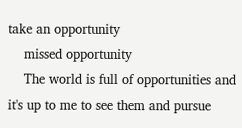take an opportunity
    missed opportunity
    The world is full of opportunities and it's up to me to see them and pursue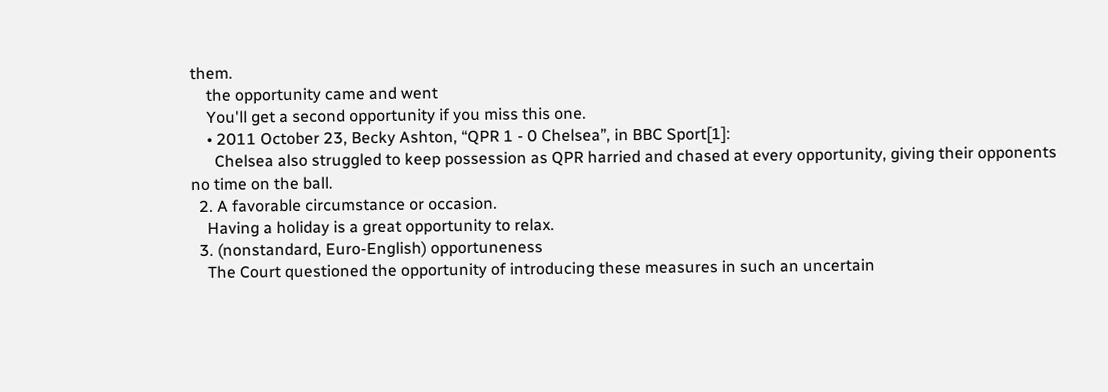them.
    the opportunity came and went
    You'll get a second opportunity if you miss this one.
    • 2011 October 23, Becky Ashton, “QPR 1 - 0 Chelsea”, in BBC Sport[1]:
      Chelsea also struggled to keep possession as QPR harried and chased at every opportunity, giving their opponents no time on the ball.
  2. A favorable circumstance or occasion.
    Having a holiday is a great opportunity to relax.
  3. (nonstandard, Euro-English) opportuneness
    The Court questioned the opportunity of introducing these measures in such an uncertain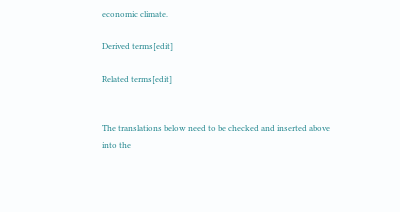economic climate.

Derived terms[edit]

Related terms[edit]


The translations below need to be checked and inserted above into the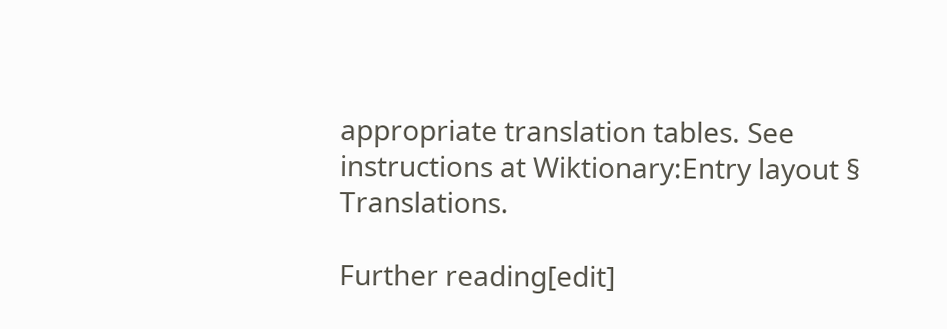appropriate translation tables. See instructions at Wiktionary:Entry layout § Translations.

Further reading[edit]